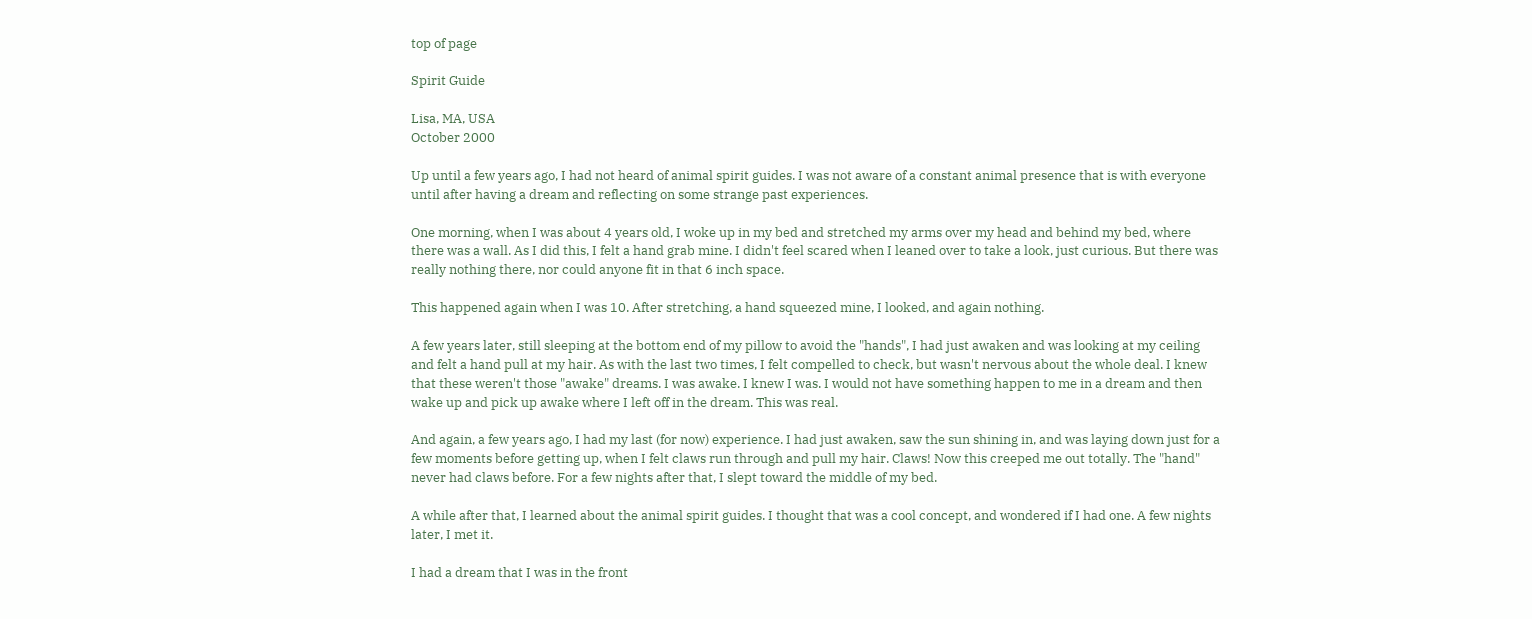top of page

Spirit Guide

Lisa, MA, USA
October 2000

Up until a few years ago, I had not heard of animal spirit guides. I was not aware of a constant animal presence that is with everyone until after having a dream and reflecting on some strange past experiences.

One morning, when I was about 4 years old, I woke up in my bed and stretched my arms over my head and behind my bed, where there was a wall. As I did this, I felt a hand grab mine. I didn't feel scared when I leaned over to take a look, just curious. But there was really nothing there, nor could anyone fit in that 6 inch space.

This happened again when I was 10. After stretching, a hand squeezed mine, I looked, and again nothing.

A few years later, still sleeping at the bottom end of my pillow to avoid the "hands", I had just awaken and was looking at my ceiling and felt a hand pull at my hair. As with the last two times, I felt compelled to check, but wasn't nervous about the whole deal. I knew that these weren't those "awake" dreams. I was awake. I knew I was. I would not have something happen to me in a dream and then wake up and pick up awake where I left off in the dream. This was real.

And again, a few years ago, I had my last (for now) experience. I had just awaken, saw the sun shining in, and was laying down just for a few moments before getting up, when I felt claws run through and pull my hair. Claws! Now this creeped me out totally. The "hand" never had claws before. For a few nights after that, I slept toward the middle of my bed.

A while after that, I learned about the animal spirit guides. I thought that was a cool concept, and wondered if I had one. A few nights later, I met it.

I had a dream that I was in the front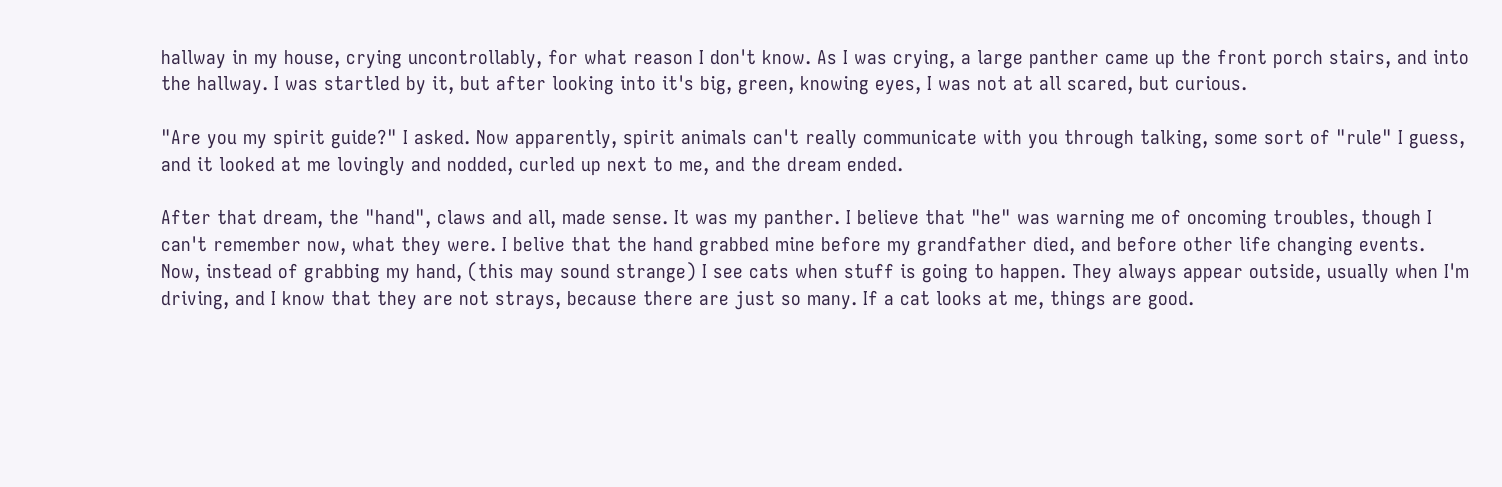hallway in my house, crying uncontrollably, for what reason I don't know. As I was crying, a large panther came up the front porch stairs, and into the hallway. I was startled by it, but after looking into it's big, green, knowing eyes, I was not at all scared, but curious.

"Are you my spirit guide?" I asked. Now apparently, spirit animals can't really communicate with you through talking, some sort of "rule" I guess, and it looked at me lovingly and nodded, curled up next to me, and the dream ended.

After that dream, the "hand", claws and all, made sense. It was my panther. I believe that "he" was warning me of oncoming troubles, though I can't remember now, what they were. I belive that the hand grabbed mine before my grandfather died, and before other life changing events. Now, instead of grabbing my hand, (this may sound strange) I see cats when stuff is going to happen. They always appear outside, usually when I'm driving, and I know that they are not strays, because there are just so many. If a cat looks at me, things are good.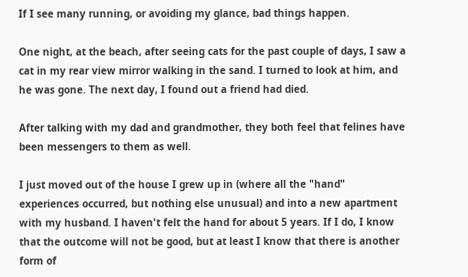If I see many running, or avoiding my glance, bad things happen.

One night, at the beach, after seeing cats for the past couple of days, I saw a cat in my rear view mirror walking in the sand. I turned to look at him, and he was gone. The next day, I found out a friend had died.

After talking with my dad and grandmother, they both feel that felines have been messengers to them as well.

I just moved out of the house I grew up in (where all the "hand" experiences occurred, but nothing else unusual) and into a new apartment with my husband. I haven't felt the hand for about 5 years. If I do, I know that the outcome will not be good, but at least I know that there is another form of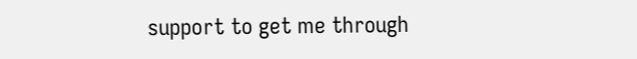support to get me through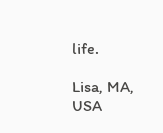life.

Lisa, MA, USA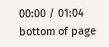00:00 / 01:04
bottom of page